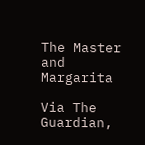The Master and Margarita

Via The Guardian,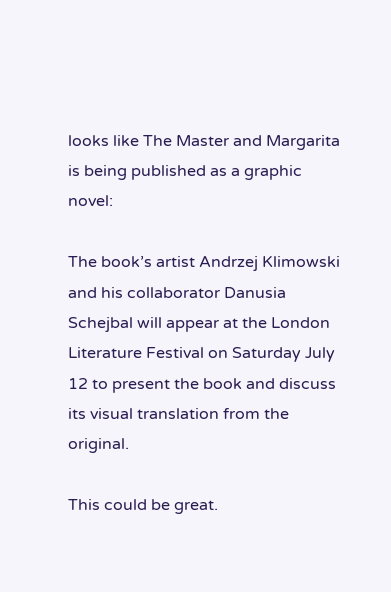looks like The Master and Margarita is being published as a graphic novel:

The book’s artist Andrzej Klimowski and his collaborator Danusia Schejbal will appear at the London Literature Festival on Saturday July 12 to present the book and discuss its visual translation from the original.

This could be great.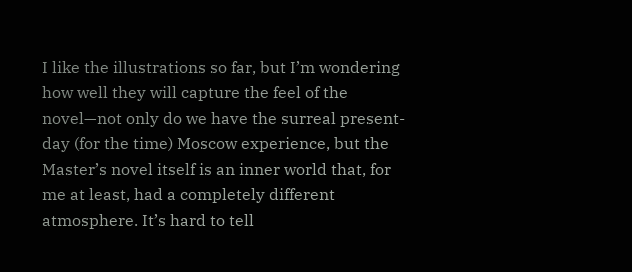I like the illustrations so far, but I’m wondering how well they will capture the feel of the novel—not only do we have the surreal present-day (for the time) Moscow experience, but the Master’s novel itself is an inner world that, for me at least, had a completely different atmosphere. It’s hard to tell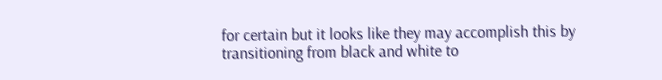for certain but it looks like they may accomplish this by transitioning from black and white to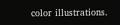color illustrations.